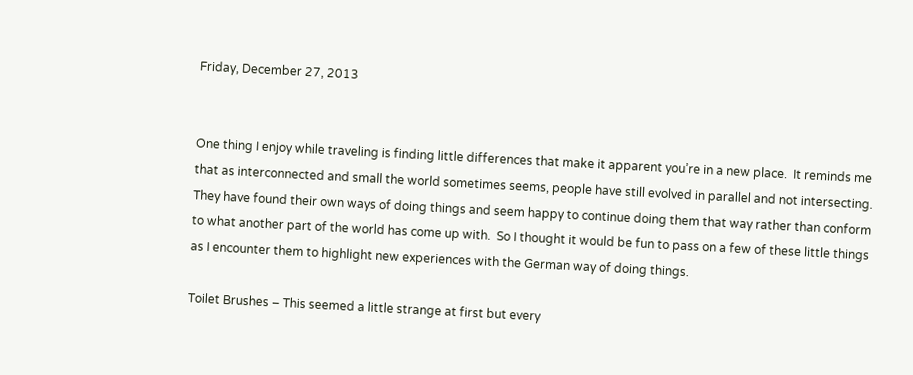Friday, December 27, 2013


One thing I enjoy while traveling is finding little differences that make it apparent you’re in a new place.  It reminds me that as interconnected and small the world sometimes seems, people have still evolved in parallel and not intersecting.  They have found their own ways of doing things and seem happy to continue doing them that way rather than conform to what another part of the world has come up with.  So I thought it would be fun to pass on a few of these little things as I encounter them to highlight new experiences with the German way of doing things.

Toilet Brushes – This seemed a little strange at first but every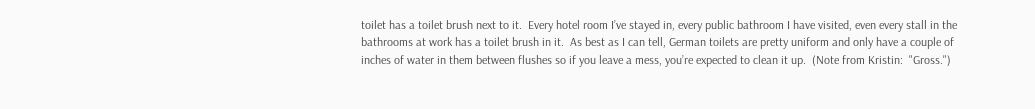toilet has a toilet brush next to it.  Every hotel room I’ve stayed in, every public bathroom I have visited, even every stall in the bathrooms at work has a toilet brush in it.  As best as I can tell, German toilets are pretty uniform and only have a couple of inches of water in them between flushes so if you leave a mess, you’re expected to clean it up.  (Note from Kristin:  "Gross.")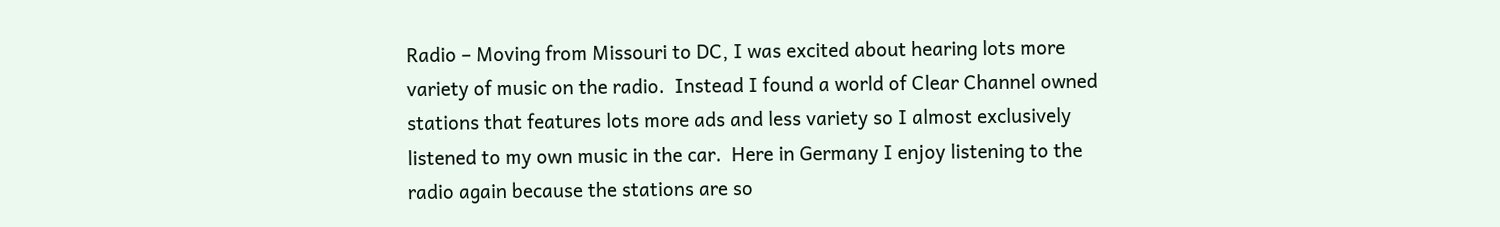Radio – Moving from Missouri to DC, I was excited about hearing lots more variety of music on the radio.  Instead I found a world of Clear Channel owned stations that features lots more ads and less variety so I almost exclusively listened to my own music in the car.  Here in Germany I enjoy listening to the radio again because the stations are so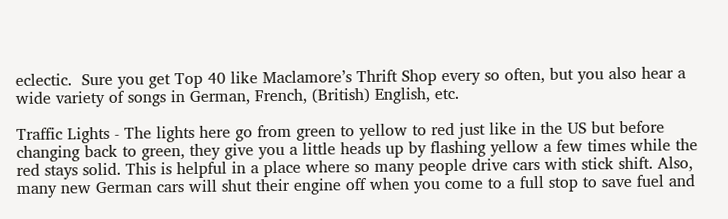eclectic.  Sure you get Top 40 like Maclamore’s Thrift Shop every so often, but you also hear a wide variety of songs in German, French, (British) English, etc.

Traffic Lights - The lights here go from green to yellow to red just like in the US but before changing back to green, they give you a little heads up by flashing yellow a few times while the red stays solid. This is helpful in a place where so many people drive cars with stick shift. Also, many new German cars will shut their engine off when you come to a full stop to save fuel and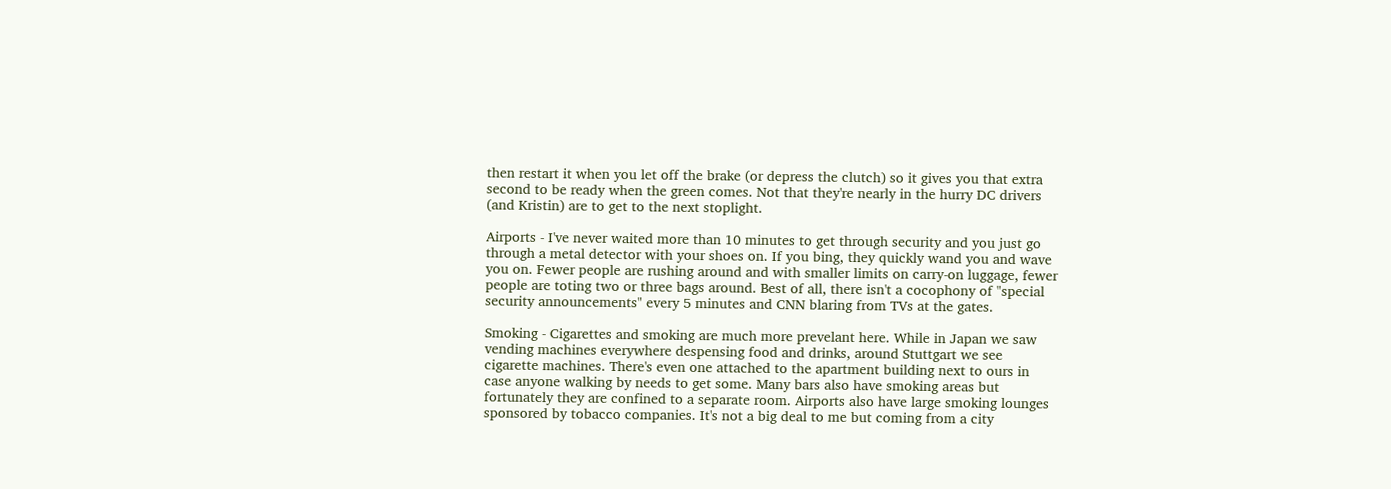then restart it when you let off the brake (or depress the clutch) so it gives you that extra second to be ready when the green comes. Not that they're nearly in the hurry DC drivers (and Kristin) are to get to the next stoplight.

Airports - I've never waited more than 10 minutes to get through security and you just go through a metal detector with your shoes on. If you bing, they quickly wand you and wave you on. Fewer people are rushing around and with smaller limits on carry-on luggage, fewer people are toting two or three bags around. Best of all, there isn't a cocophony of "special security announcements" every 5 minutes and CNN blaring from TVs at the gates.

Smoking - Cigarettes and smoking are much more prevelant here. While in Japan we saw vending machines everywhere despensing food and drinks, around Stuttgart we see cigarette machines. There's even one attached to the apartment building next to ours in case anyone walking by needs to get some. Many bars also have smoking areas but fortunately they are confined to a separate room. Airports also have large smoking lounges sponsored by tobacco companies. It's not a big deal to me but coming from a city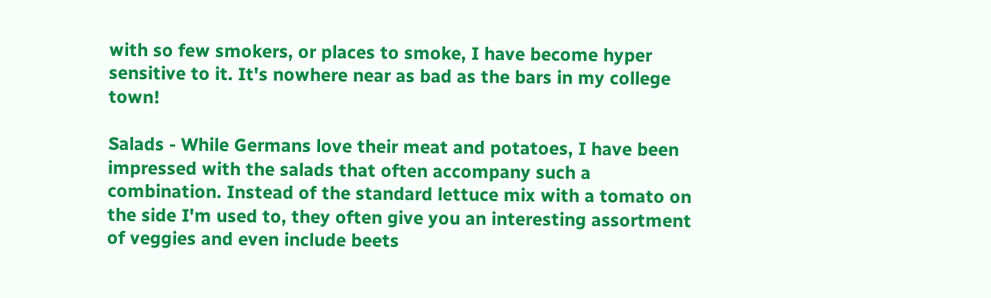with so few smokers, or places to smoke, I have become hyper sensitive to it. It's nowhere near as bad as the bars in my college town!

Salads - While Germans love their meat and potatoes, I have been impressed with the salads that often accompany such a combination. Instead of the standard lettuce mix with a tomato on the side I'm used to, they often give you an interesting assortment of veggies and even include beets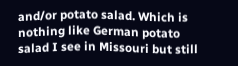and/or potato salad. Which is nothing like German potato salad I see in Missouri but still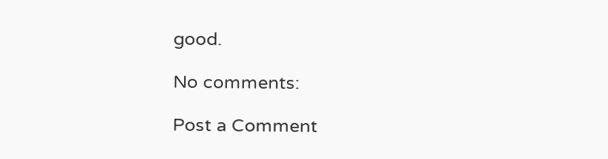good.

No comments:

Post a Comment